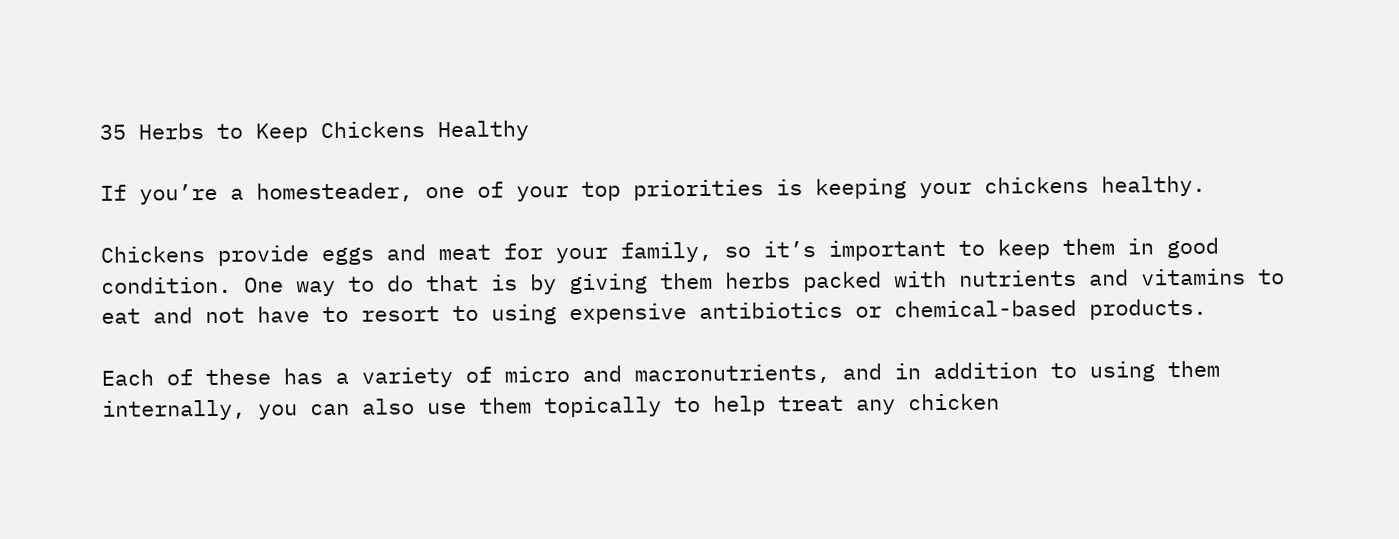35 Herbs to Keep Chickens Healthy

If you’re a homesteader, one of your top priorities is keeping your chickens healthy.

Chickens provide eggs and meat for your family, so it’s important to keep them in good condition. One way to do that is by giving them herbs packed with nutrients and vitamins to eat and not have to resort to using expensive antibiotics or chemical-based products.

Each of these has a variety of micro and macronutrients, and in addition to using them internally, you can also use them topically to help treat any chicken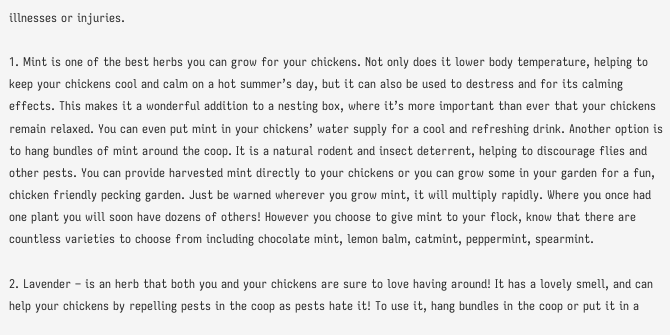illnesses or injuries.

1. Mint is one of the best herbs you can grow for your chickens. Not only does it lower body temperature, helping to keep your chickens cool and calm on a hot summer’s day, but it can also be used to destress and for its calming effects. This makes it a wonderful addition to a nesting box, where it’s more important than ever that your chickens remain relaxed. You can even put mint in your chickens’ water supply for a cool and refreshing drink. Another option is to hang bundles of mint around the coop. It is a natural rodent and insect deterrent, helping to discourage flies and other pests. You can provide harvested mint directly to your chickens or you can grow some in your garden for a fun, chicken friendly pecking garden. Just be warned wherever you grow mint, it will multiply rapidly. Where you once had one plant you will soon have dozens of others! However you choose to give mint to your flock, know that there are countless varieties to choose from including chocolate mint, lemon balm, catmint, peppermint, spearmint.

2. Lavender – is an herb that both you and your chickens are sure to love having around! It has a lovely smell, and can help your chickens by repelling pests in the coop as pests hate it! To use it, hang bundles in the coop or put it in a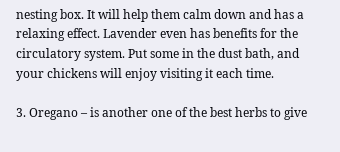nesting box. It will help them calm down and has a relaxing effect. Lavender even has benefits for the circulatory system. Put some in the dust bath, and your chickens will enjoy visiting it each time.

3. Oregano – is another one of the best herbs to give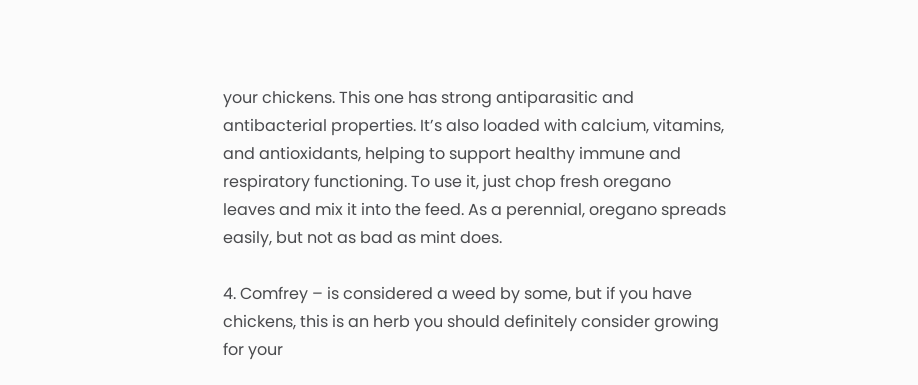your chickens. This one has strong antiparasitic and antibacterial properties. It’s also loaded with calcium, vitamins, and antioxidants, helping to support healthy immune and respiratory functioning. To use it, just chop fresh oregano leaves and mix it into the feed. As a perennial, oregano spreads easily, but not as bad as mint does.

4. Comfrey – is considered a weed by some, but if you have chickens, this is an herb you should definitely consider growing for your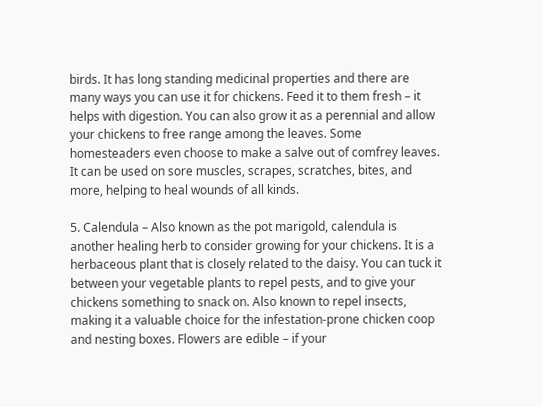birds. It has long standing medicinal properties and there are many ways you can use it for chickens. Feed it to them fresh – it helps with digestion. You can also grow it as a perennial and allow your chickens to free range among the leaves. Some homesteaders even choose to make a salve out of comfrey leaves. It can be used on sore muscles, scrapes, scratches, bites, and more, helping to heal wounds of all kinds.

5. Calendula – Also known as the pot marigold, calendula is another healing herb to consider growing for your chickens. It is a herbaceous plant that is closely related to the daisy. You can tuck it between your vegetable plants to repel pests, and to give your chickens something to snack on. Also known to repel insects, making it a valuable choice for the infestation-prone chicken coop and nesting boxes. Flowers are edible – if your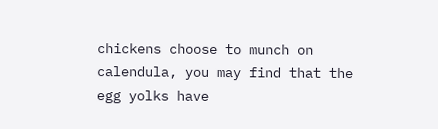chickens choose to munch on calendula, you may find that the egg yolks have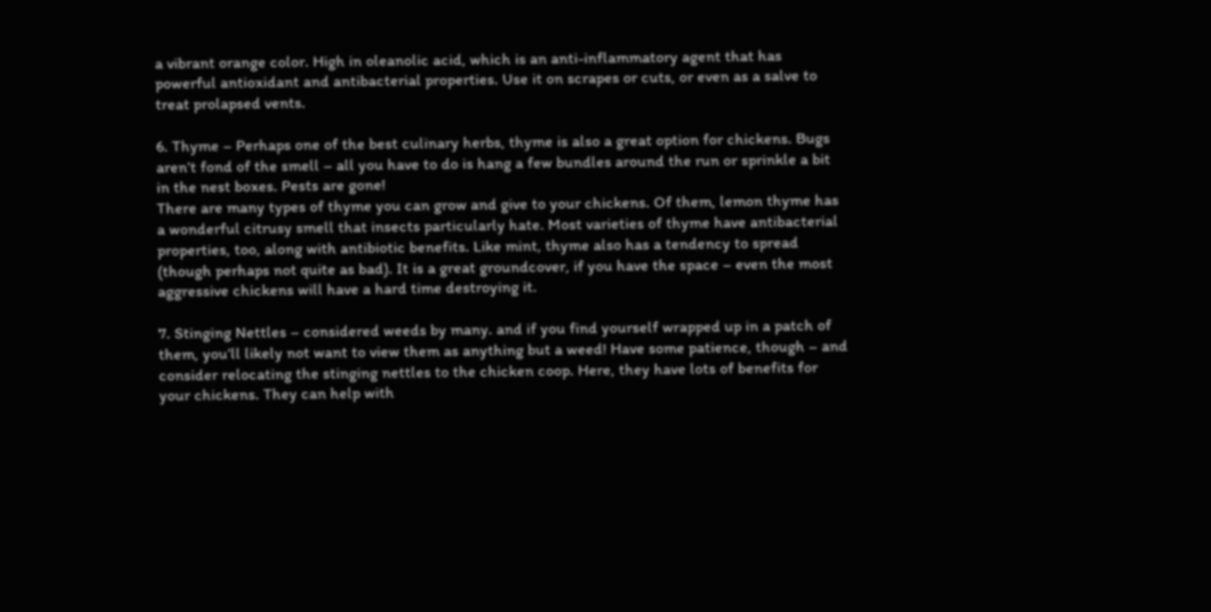a vibrant orange color. High in oleanolic acid, which is an anti-inflammatory agent that has powerful antioxidant and antibacterial properties. Use it on scrapes or cuts, or even as a salve to treat prolapsed vents.

6. Thyme – Perhaps one of the best culinary herbs, thyme is also a great option for chickens. Bugs aren’t fond of the smell – all you have to do is hang a few bundles around the run or sprinkle a bit in the nest boxes. Pests are gone!
There are many types of thyme you can grow and give to your chickens. Of them, lemon thyme has a wonderful citrusy smell that insects particularly hate. Most varieties of thyme have antibacterial properties, too, along with antibiotic benefits. Like mint, thyme also has a tendency to spread (though perhaps not quite as bad). It is a great groundcover, if you have the space – even the most aggressive chickens will have a hard time destroying it.

7. Stinging Nettles – considered weeds by many. and if you find yourself wrapped up in a patch of them, you’ll likely not want to view them as anything but a weed! Have some patience, though – and consider relocating the stinging nettles to the chicken coop. Here, they have lots of benefits for your chickens. They can help with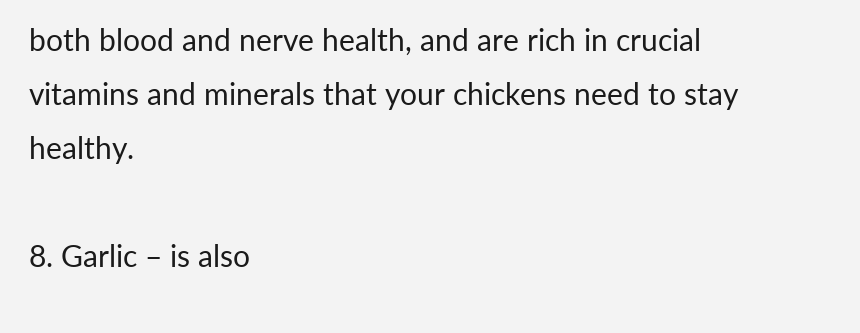both blood and nerve health, and are rich in crucial vitamins and minerals that your chickens need to stay healthy.

8. Garlic – is also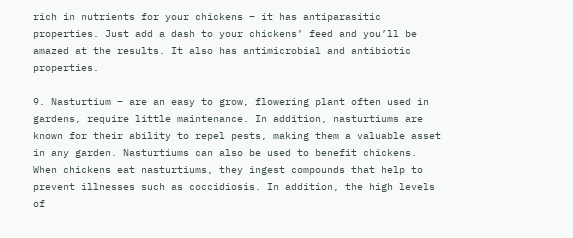rich in nutrients for your chickens – it has antiparasitic properties. Just add a dash to your chickens’ feed and you’ll be amazed at the results. It also has antimicrobial and antibiotic properties.

9. Nasturtium – are an easy to grow, flowering plant often used in gardens, require little maintenance. In addition, nasturtiums are known for their ability to repel pests, making them a valuable asset in any garden. Nasturtiums can also be used to benefit chickens. When chickens eat nasturtiums, they ingest compounds that help to prevent illnesses such as coccidiosis. In addition, the high levels of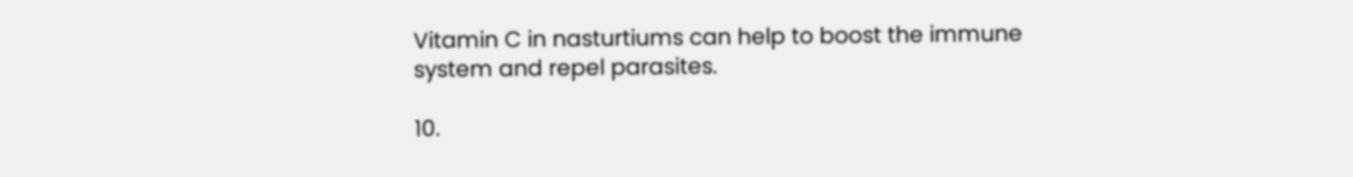Vitamin C in nasturtiums can help to boost the immune system and repel parasites.

10.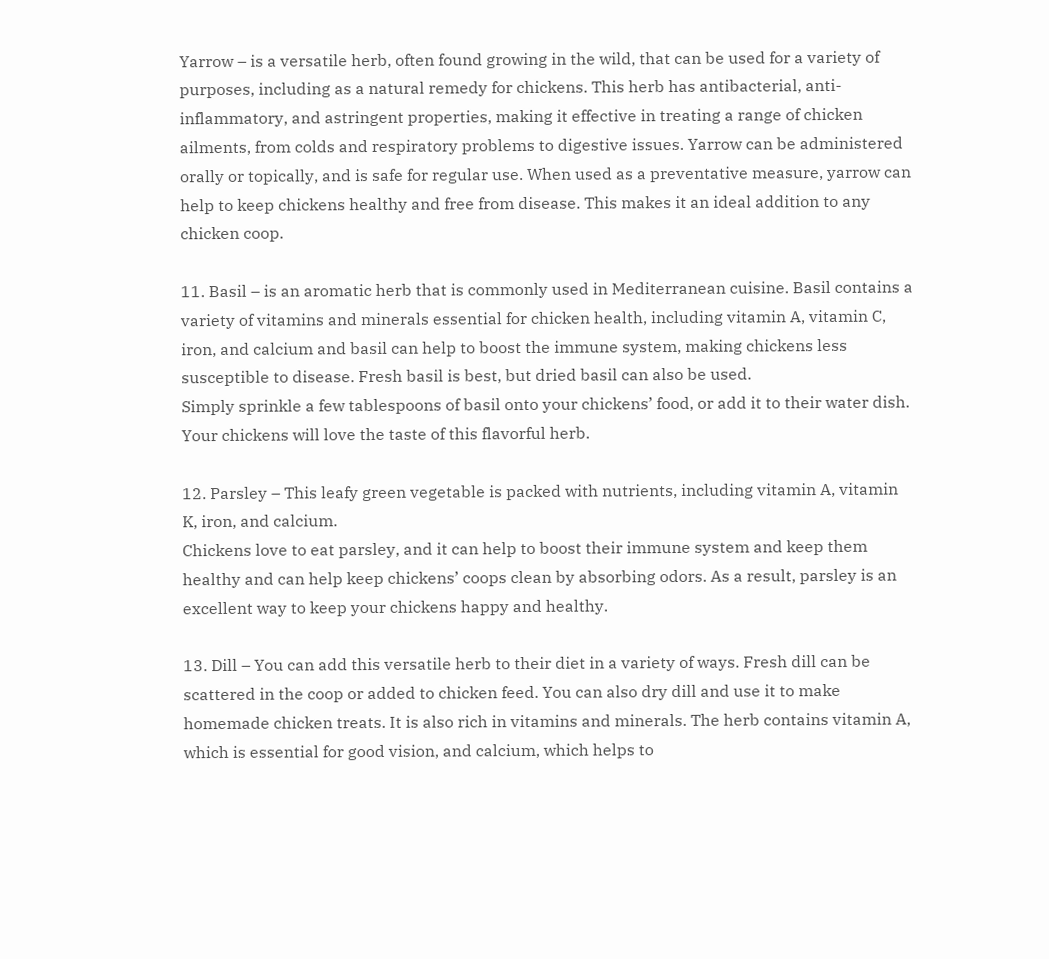Yarrow – is a versatile herb, often found growing in the wild, that can be used for a variety of purposes, including as a natural remedy for chickens. This herb has antibacterial, anti-inflammatory, and astringent properties, making it effective in treating a range of chicken ailments, from colds and respiratory problems to digestive issues. Yarrow can be administered orally or topically, and is safe for regular use. When used as a preventative measure, yarrow can help to keep chickens healthy and free from disease. This makes it an ideal addition to any chicken coop.

11. Basil – is an aromatic herb that is commonly used in Mediterranean cuisine. Basil contains a variety of vitamins and minerals essential for chicken health, including vitamin A, vitamin C, iron, and calcium and basil can help to boost the immune system, making chickens less susceptible to disease. Fresh basil is best, but dried basil can also be used.
Simply sprinkle a few tablespoons of basil onto your chickens’ food, or add it to their water dish. Your chickens will love the taste of this flavorful herb.

12. Parsley – This leafy green vegetable is packed with nutrients, including vitamin A, vitamin K, iron, and calcium.
Chickens love to eat parsley, and it can help to boost their immune system and keep them healthy and can help keep chickens’ coops clean by absorbing odors. As a result, parsley is an excellent way to keep your chickens happy and healthy.

13. Dill – You can add this versatile herb to their diet in a variety of ways. Fresh dill can be scattered in the coop or added to chicken feed. You can also dry dill and use it to make homemade chicken treats. It is also rich in vitamins and minerals. The herb contains vitamin A, which is essential for good vision, and calcium, which helps to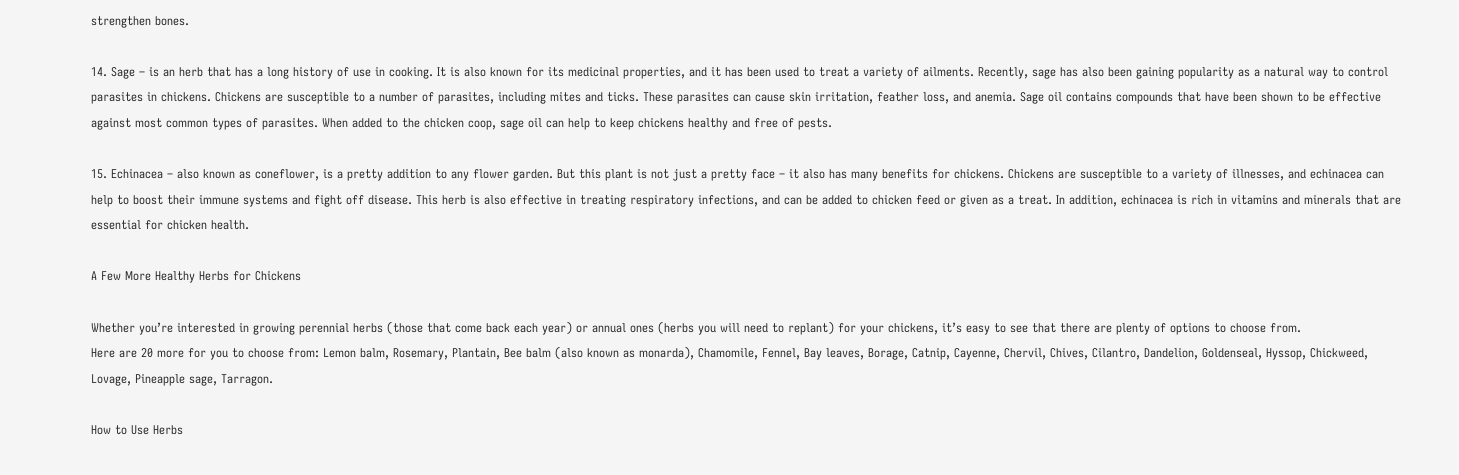strengthen bones.

14. Sage – is an herb that has a long history of use in cooking. It is also known for its medicinal properties, and it has been used to treat a variety of ailments. Recently, sage has also been gaining popularity as a natural way to control parasites in chickens. Chickens are susceptible to a number of parasites, including mites and ticks. These parasites can cause skin irritation, feather loss, and anemia. Sage oil contains compounds that have been shown to be effective against most common types of parasites. When added to the chicken coop, sage oil can help to keep chickens healthy and free of pests.

15. Echinacea – also known as coneflower, is a pretty addition to any flower garden. But this plant is not just a pretty face – it also has many benefits for chickens. Chickens are susceptible to a variety of illnesses, and echinacea can help to boost their immune systems and fight off disease. This herb is also effective in treating respiratory infections, and can be added to chicken feed or given as a treat. In addition, echinacea is rich in vitamins and minerals that are essential for chicken health.

A Few More Healthy Herbs for Chickens

Whether you’re interested in growing perennial herbs (those that come back each year) or annual ones (herbs you will need to replant) for your chickens, it’s easy to see that there are plenty of options to choose from.
Here are 20 more for you to choose from: Lemon balm, Rosemary, Plantain, Bee balm (also known as monarda), Chamomile, Fennel, Bay leaves, Borage, Catnip, Cayenne, Chervil, Chives, Cilantro, Dandelion, Goldenseal, Hyssop, Chickweed, Lovage, Pineapple sage, Tarragon.

How to Use Herbs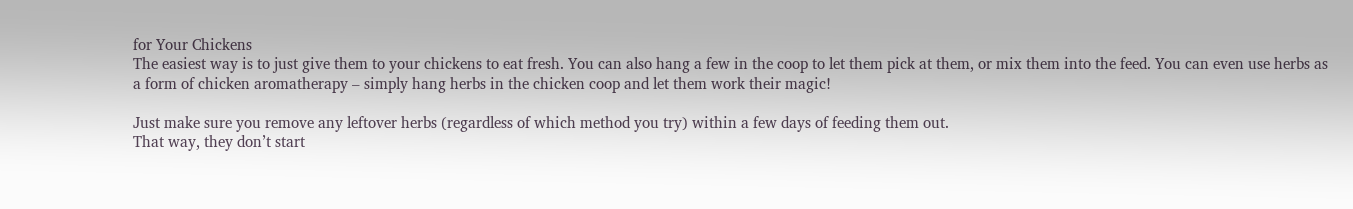for Your Chickens
The easiest way is to just give them to your chickens to eat fresh. You can also hang a few in the coop to let them pick at them, or mix them into the feed. You can even use herbs as a form of chicken aromatherapy – simply hang herbs in the chicken coop and let them work their magic!

Just make sure you remove any leftover herbs (regardless of which method you try) within a few days of feeding them out.
That way, they don’t start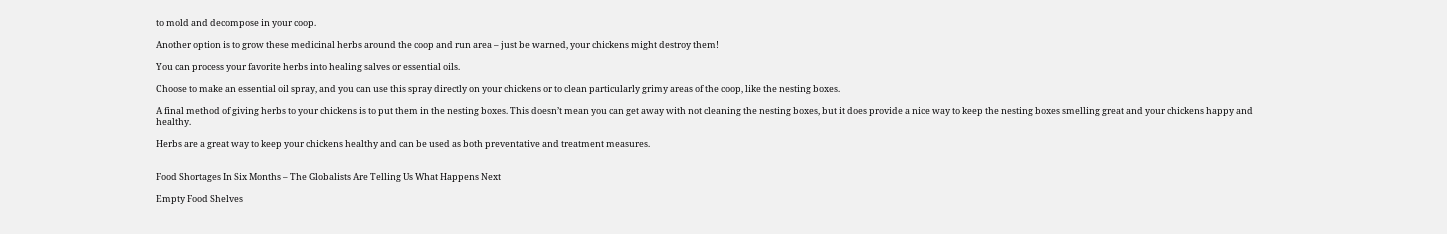to mold and decompose in your coop.

Another option is to grow these medicinal herbs around the coop and run area – just be warned, your chickens might destroy them!

You can process your favorite herbs into healing salves or essential oils.

Choose to make an essential oil spray, and you can use this spray directly on your chickens or to clean particularly grimy areas of the coop, like the nesting boxes.

A final method of giving herbs to your chickens is to put them in the nesting boxes. This doesn’t mean you can get away with not cleaning the nesting boxes, but it does provide a nice way to keep the nesting boxes smelling great and your chickens happy and healthy.

Herbs are a great way to keep your chickens healthy and can be used as both preventative and treatment measures.


Food Shortages In Six Months – The Globalists Are Telling Us What Happens Next

Empty Food Shelves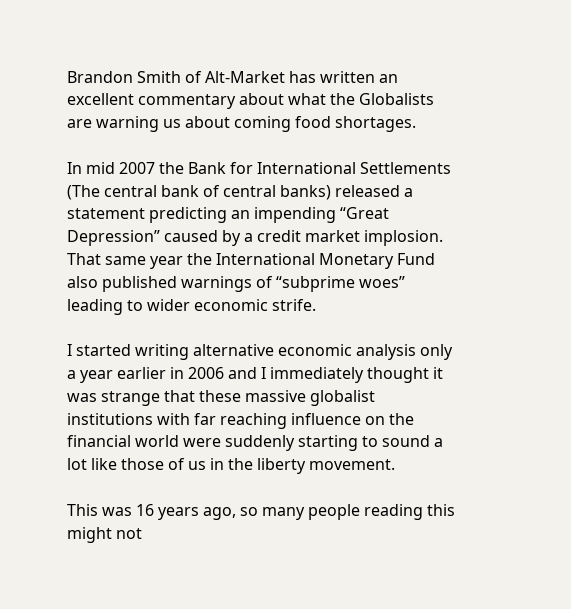Brandon Smith of Alt-Market has written an excellent commentary about what the Globalists are warning us about coming food shortages.

In mid 2007 the Bank for International Settlements (The central bank of central banks) released a statement predicting an impending “Great Depression” caused by a credit market implosion. That same year the International Monetary Fund also published warnings of “subprime woes” leading to wider economic strife.

I started writing alternative economic analysis only a year earlier in 2006 and I immediately thought it was strange that these massive globalist institutions with far reaching influence on the financial world were suddenly starting to sound a lot like those of us in the liberty movement.

This was 16 years ago, so many people reading this might not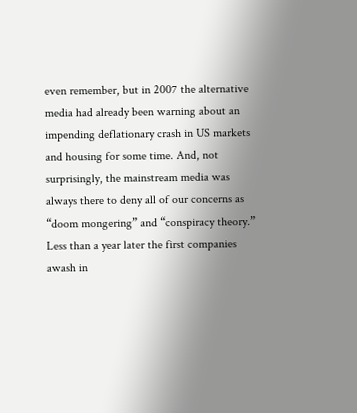even remember, but in 2007 the alternative media had already been warning about an impending deflationary crash in US markets and housing for some time. And, not surprisingly, the mainstream media was always there to deny all of our concerns as “doom mongering” and “conspiracy theory.” Less than a year later the first companies awash in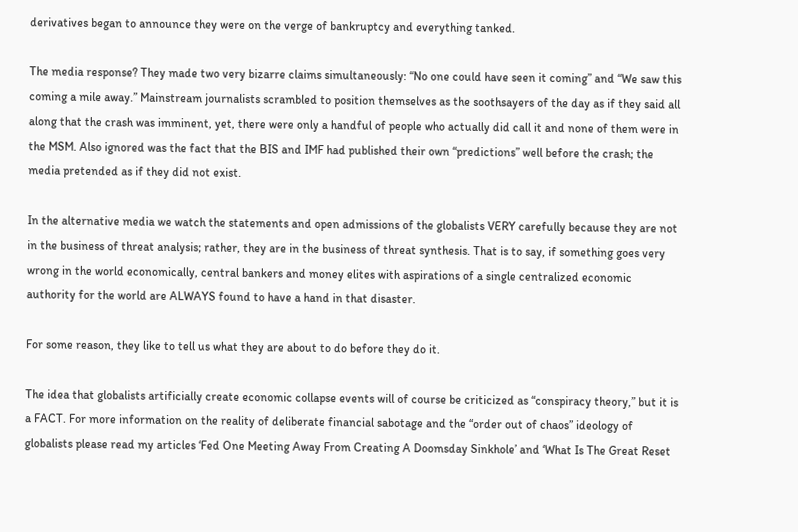derivatives began to announce they were on the verge of bankruptcy and everything tanked.

The media response? They made two very bizarre claims simultaneously: “No one could have seen it coming” and “We saw this coming a mile away.” Mainstream journalists scrambled to position themselves as the soothsayers of the day as if they said all along that the crash was imminent, yet, there were only a handful of people who actually did call it and none of them were in the MSM. Also ignored was the fact that the BIS and IMF had published their own “predictions” well before the crash; the media pretended as if they did not exist.

In the alternative media we watch the statements and open admissions of the globalists VERY carefully because they are not in the business of threat analysis; rather, they are in the business of threat synthesis. That is to say, if something goes very wrong in the world economically, central bankers and money elites with aspirations of a single centralized economic authority for the world are ALWAYS found to have a hand in that disaster.

For some reason, they like to tell us what they are about to do before they do it.

The idea that globalists artificially create economic collapse events will of course be criticized as “conspiracy theory,” but it is a FACT. For more information on the reality of deliberate financial sabotage and the “order out of chaos” ideology of globalists please read my articles ‘Fed One Meeting Away From Creating A Doomsday Sinkhole’ and ‘What Is The Great Reset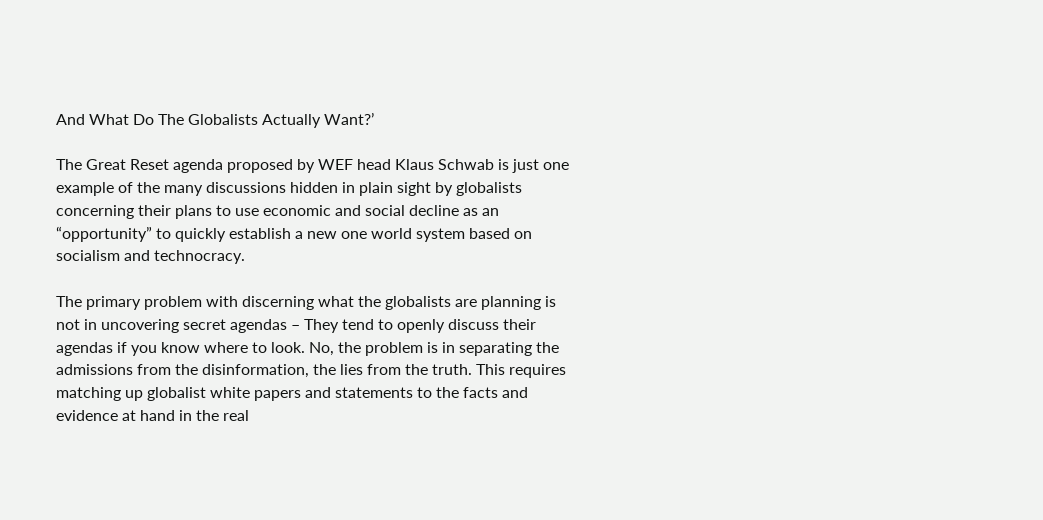And What Do The Globalists Actually Want?’

The Great Reset agenda proposed by WEF head Klaus Schwab is just one example of the many discussions hidden in plain sight by globalists concerning their plans to use economic and social decline as an “opportunity” to quickly establish a new one world system based on socialism and technocracy.

The primary problem with discerning what the globalists are planning is not in uncovering secret agendas – They tend to openly discuss their agendas if you know where to look. No, the problem is in separating the admissions from the disinformation, the lies from the truth. This requires matching up globalist white papers and statements to the facts and evidence at hand in the real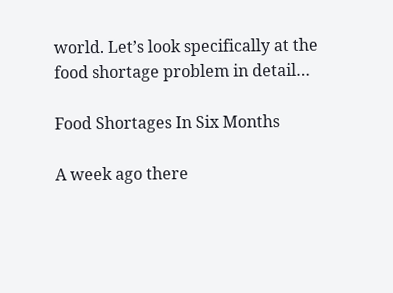world. Let’s look specifically at the food shortage problem in detail…

Food Shortages In Six Months

A week ago there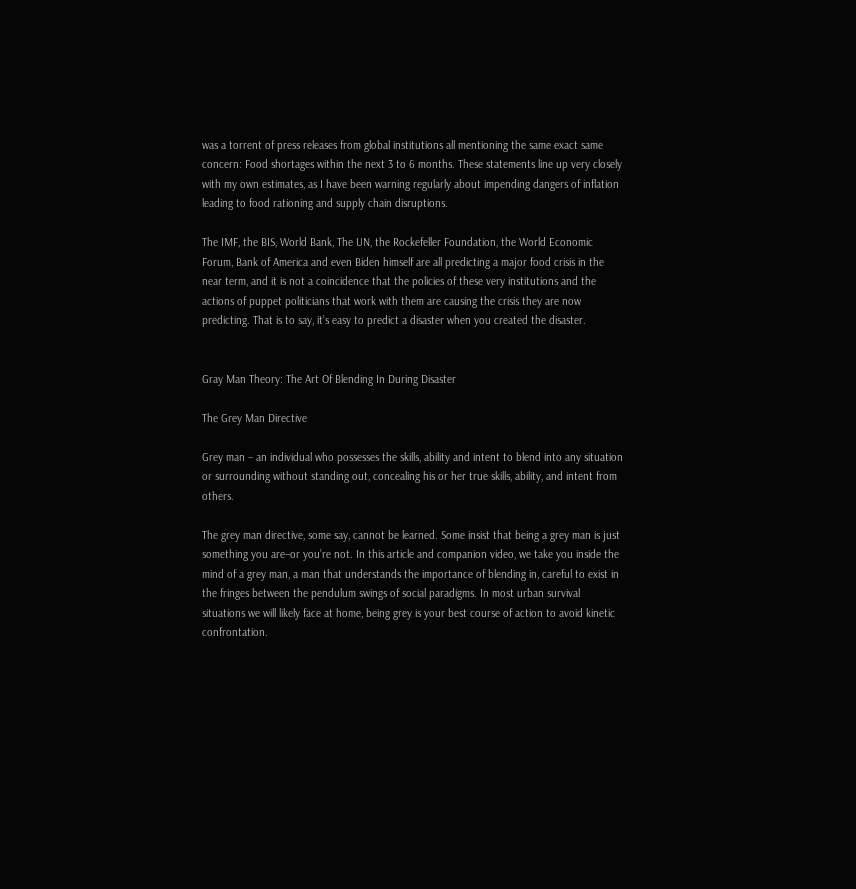was a torrent of press releases from global institutions all mentioning the same exact same concern: Food shortages within the next 3 to 6 months. These statements line up very closely with my own estimates, as I have been warning regularly about impending dangers of inflation leading to food rationing and supply chain disruptions.

The IMF, the BIS, World Bank, The UN, the Rockefeller Foundation, the World Economic Forum, Bank of America and even Biden himself are all predicting a major food crisis in the near term, and it is not a coincidence that the policies of these very institutions and the actions of puppet politicians that work with them are causing the crisis they are now predicting. That is to say, it’s easy to predict a disaster when you created the disaster.


Gray Man Theory: The Art Of Blending In During Disaster

The Grey Man Directive

Grey man – an individual who possesses the skills, ability and intent to blend into any situation or surrounding without standing out, concealing his or her true skills, ability, and intent from others.

The grey man directive, some say, cannot be learned. Some insist that being a grey man is just something you are–or you’re not. In this article and companion video, we take you inside the mind of a grey man, a man that understands the importance of blending in, careful to exist in the fringes between the pendulum swings of social paradigms. In most urban survival situations we will likely face at home, being grey is your best course of action to avoid kinetic confrontation.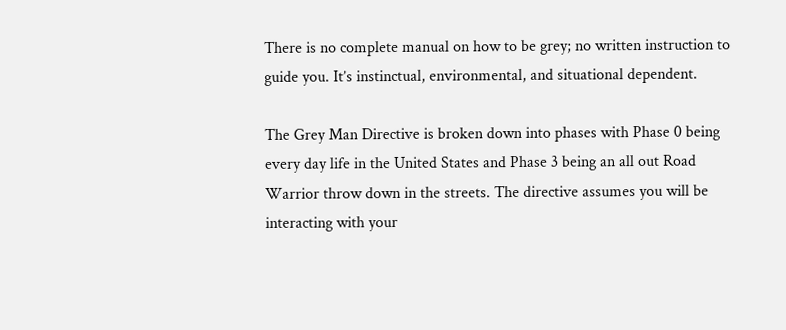There is no complete manual on how to be grey; no written instruction to guide you. It’s instinctual, environmental, and situational dependent.

The Grey Man Directive is broken down into phases with Phase 0 being every day life in the United States and Phase 3 being an all out Road Warrior throw down in the streets. The directive assumes you will be interacting with your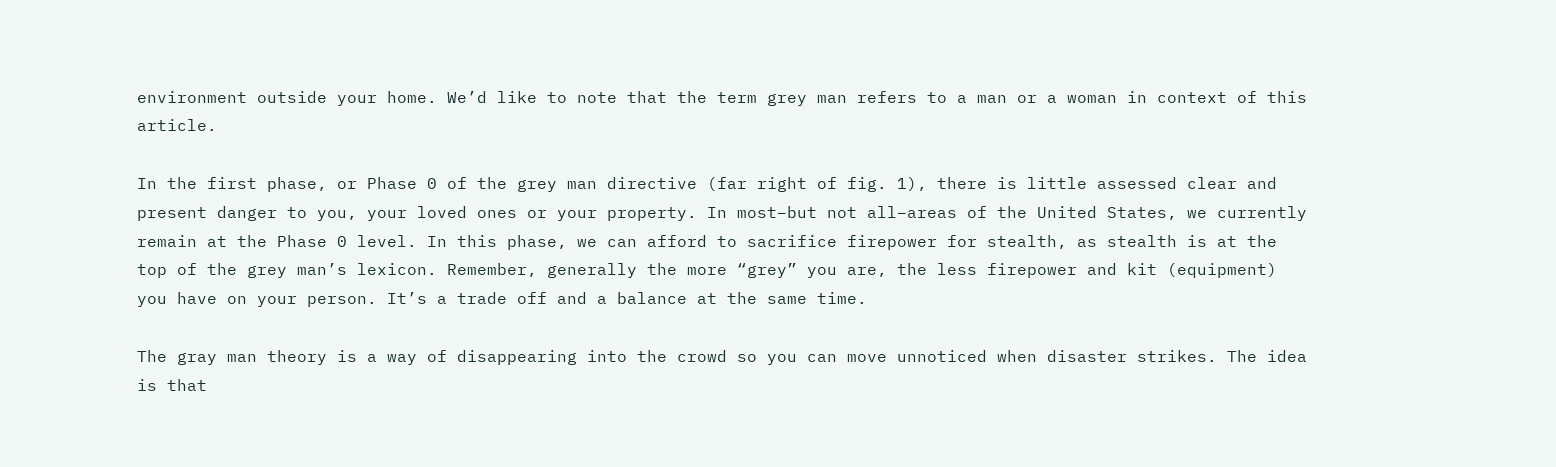environment outside your home. We’d like to note that the term grey man refers to a man or a woman in context of this article.

In the first phase, or Phase 0 of the grey man directive (far right of fig. 1), there is little assessed clear and present danger to you, your loved ones or your property. In most–but not all–areas of the United States, we currently remain at the Phase 0 level. In this phase, we can afford to sacrifice firepower for stealth, as stealth is at the top of the grey man’s lexicon. Remember, generally the more “grey” you are, the less firepower and kit (equipment) you have on your person. It’s a trade off and a balance at the same time.

The gray man theory is a way of disappearing into the crowd so you can move unnoticed when disaster strikes. The idea is that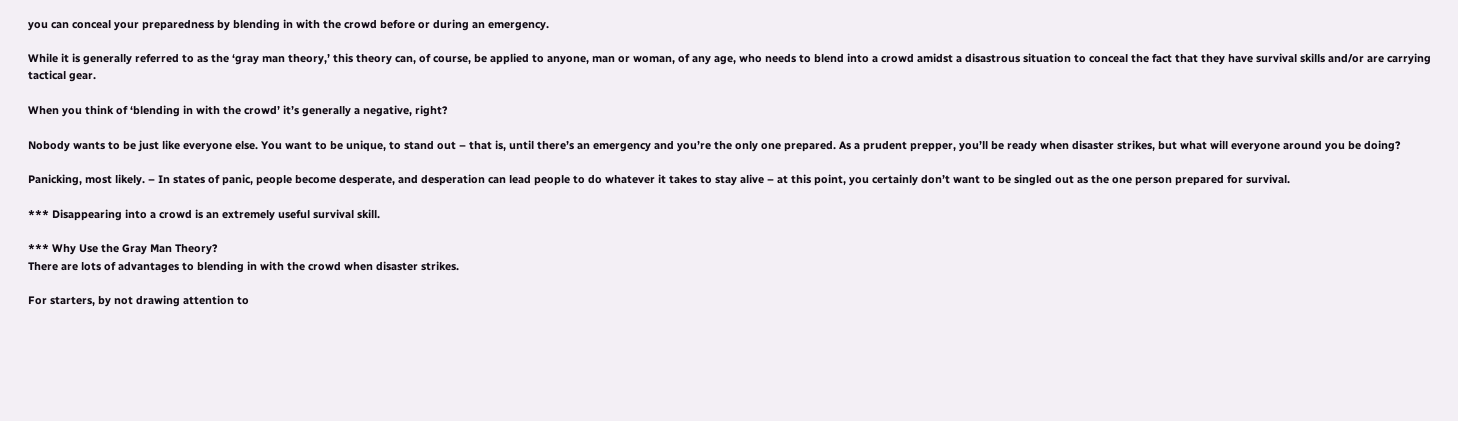you can conceal your preparedness by blending in with the crowd before or during an emergency.

While it is generally referred to as the ‘gray man theory,’ this theory can, of course, be applied to anyone, man or woman, of any age, who needs to blend into a crowd amidst a disastrous situation to conceal the fact that they have survival skills and/or are carrying tactical gear.

When you think of ‘blending in with the crowd’ it’s generally a negative, right?

Nobody wants to be just like everyone else. You want to be unique, to stand out – that is, until there’s an emergency and you’re the only one prepared. As a prudent prepper, you’ll be ready when disaster strikes, but what will everyone around you be doing?

Panicking, most likely. – In states of panic, people become desperate, and desperation can lead people to do whatever it takes to stay alive – at this point, you certainly don’t want to be singled out as the one person prepared for survival.

*** Disappearing into a crowd is an extremely useful survival skill.

*** Why Use the Gray Man Theory?
There are lots of advantages to blending in with the crowd when disaster strikes.

For starters, by not drawing attention to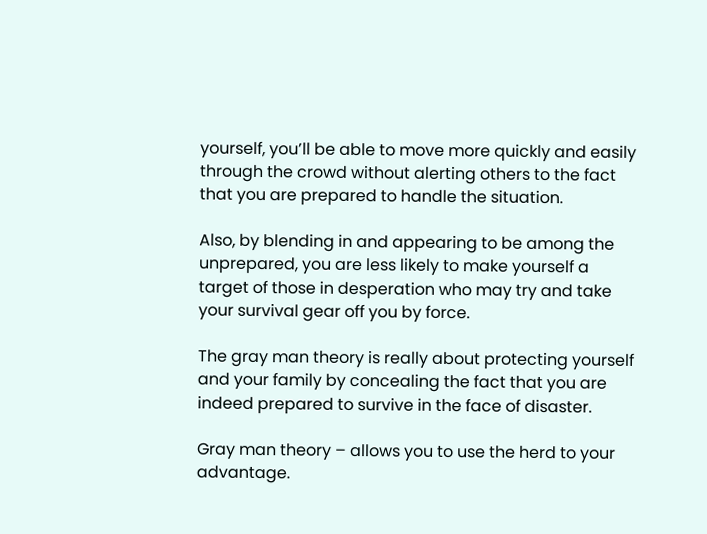yourself, you’ll be able to move more quickly and easily through the crowd without alerting others to the fact that you are prepared to handle the situation.

Also, by blending in and appearing to be among the unprepared, you are less likely to make yourself a target of those in desperation who may try and take your survival gear off you by force.

The gray man theory is really about protecting yourself and your family by concealing the fact that you are indeed prepared to survive in the face of disaster.

Gray man theory – allows you to use the herd to your advantage.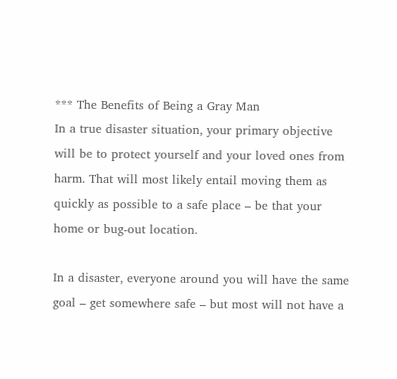*** The Benefits of Being a Gray Man
In a true disaster situation, your primary objective will be to protect yourself and your loved ones from harm. That will most likely entail moving them as quickly as possible to a safe place – be that your home or bug-out location.

In a disaster, everyone around you will have the same goal – get somewhere safe – but most will not have a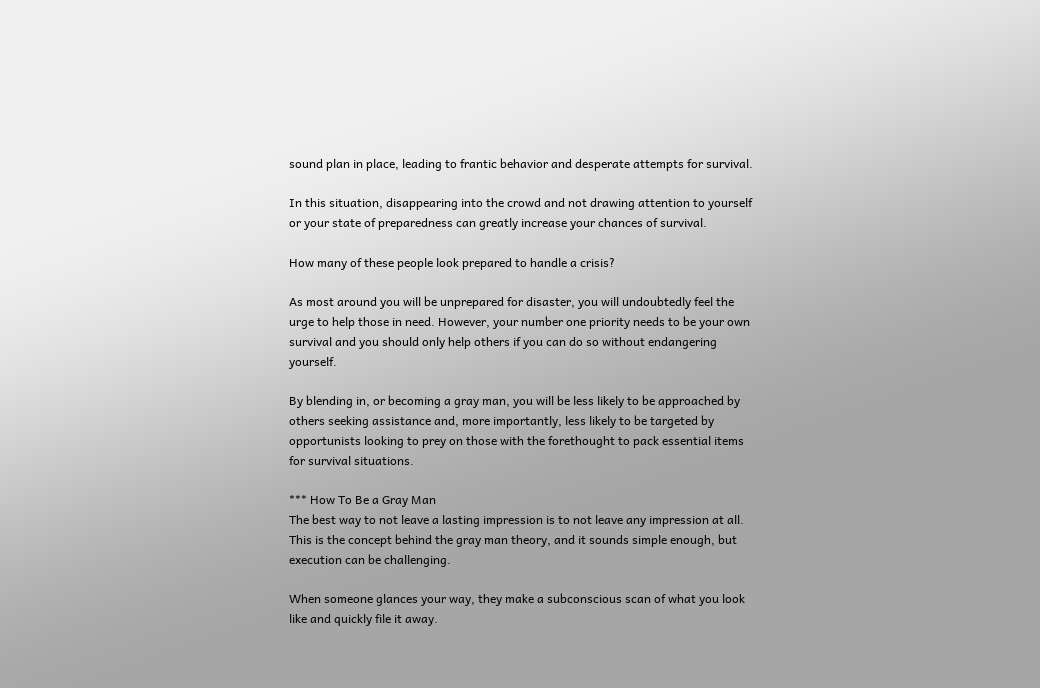sound plan in place, leading to frantic behavior and desperate attempts for survival.

In this situation, disappearing into the crowd and not drawing attention to yourself or your state of preparedness can greatly increase your chances of survival.

How many of these people look prepared to handle a crisis?

As most around you will be unprepared for disaster, you will undoubtedly feel the urge to help those in need. However, your number one priority needs to be your own survival and you should only help others if you can do so without endangering yourself.

By blending in, or becoming a gray man, you will be less likely to be approached by others seeking assistance and, more importantly, less likely to be targeted by opportunists looking to prey on those with the forethought to pack essential items for survival situations.

*** How To Be a Gray Man
The best way to not leave a lasting impression is to not leave any impression at all. This is the concept behind the gray man theory, and it sounds simple enough, but execution can be challenging.

When someone glances your way, they make a subconscious scan of what you look like and quickly file it away.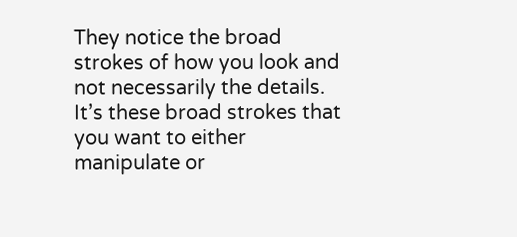They notice the broad strokes of how you look and not necessarily the details. It’s these broad strokes that you want to either manipulate or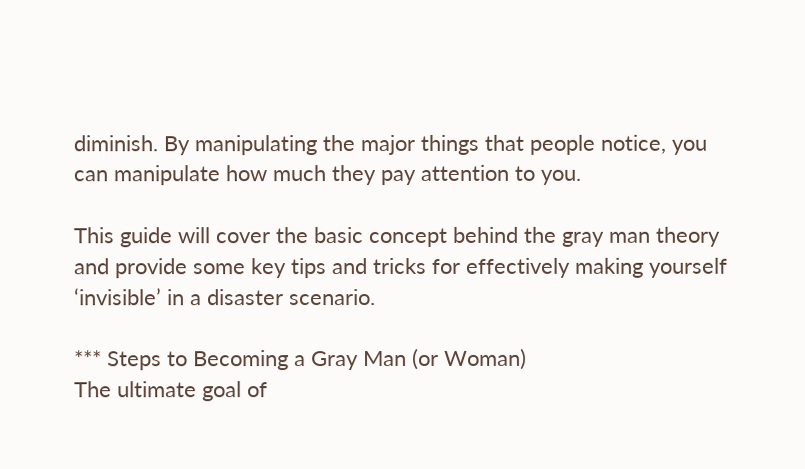diminish. By manipulating the major things that people notice, you can manipulate how much they pay attention to you.

This guide will cover the basic concept behind the gray man theory and provide some key tips and tricks for effectively making yourself ‘invisible’ in a disaster scenario.

*** Steps to Becoming a Gray Man (or Woman)
The ultimate goal of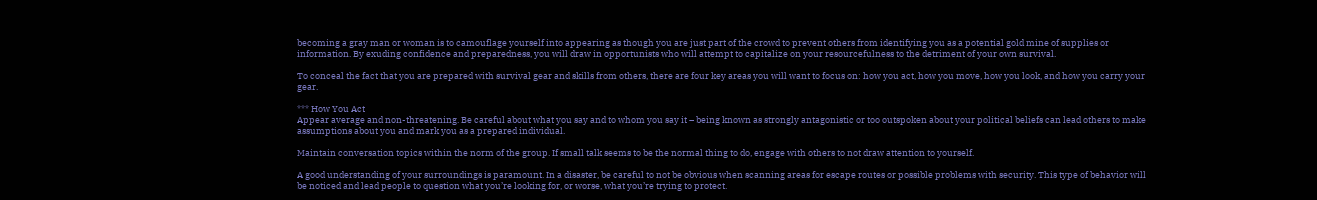becoming a gray man or woman is to camouflage yourself into appearing as though you are just part of the crowd to prevent others from identifying you as a potential gold mine of supplies or information. By exuding confidence and preparedness, you will draw in opportunists who will attempt to capitalize on your resourcefulness to the detriment of your own survival.

To conceal the fact that you are prepared with survival gear and skills from others, there are four key areas you will want to focus on: how you act, how you move, how you look, and how you carry your gear.

*** How You Act
Appear average and non-threatening. Be careful about what you say and to whom you say it – being known as strongly antagonistic or too outspoken about your political beliefs can lead others to make assumptions about you and mark you as a prepared individual.

Maintain conversation topics within the norm of the group. If small talk seems to be the normal thing to do, engage with others to not draw attention to yourself.

A good understanding of your surroundings is paramount. In a disaster, be careful to not be obvious when scanning areas for escape routes or possible problems with security. This type of behavior will be noticed and lead people to question what you’re looking for, or worse, what you’re trying to protect.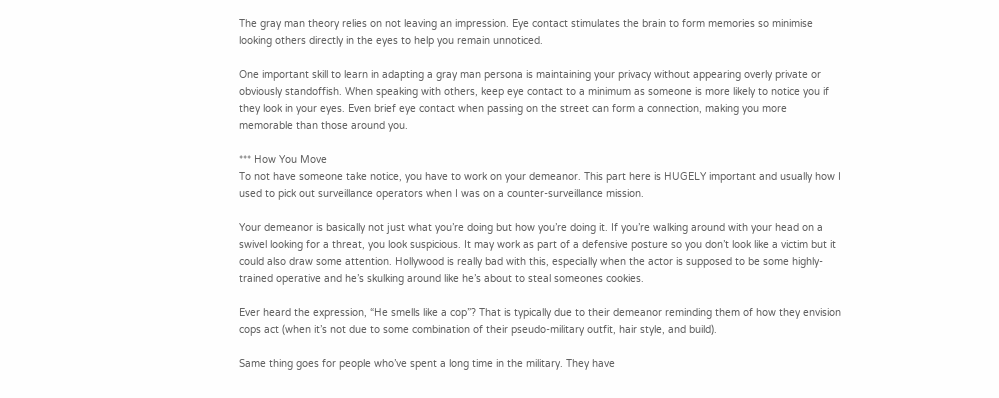The gray man theory relies on not leaving an impression. Eye contact stimulates the brain to form memories so minimise looking others directly in the eyes to help you remain unnoticed.

One important skill to learn in adapting a gray man persona is maintaining your privacy without appearing overly private or obviously standoffish. When speaking with others, keep eye contact to a minimum as someone is more likely to notice you if they look in your eyes. Even brief eye contact when passing on the street can form a connection, making you more memorable than those around you.

*** How You Move
To not have someone take notice, you have to work on your demeanor. This part here is HUGELY important and usually how I used to pick out surveillance operators when I was on a counter-surveillance mission.

Your demeanor is basically not just what you’re doing but how you’re doing it. If you’re walking around with your head on a swivel looking for a threat, you look suspicious. It may work as part of a defensive posture so you don’t look like a victim but it could also draw some attention. Hollywood is really bad with this, especially when the actor is supposed to be some highly-trained operative and he’s skulking around like he’s about to steal someones cookies.

Ever heard the expression, “He smells like a cop”? That is typically due to their demeanor reminding them of how they envision cops act (when it’s not due to some combination of their pseudo-military outfit, hair style, and build).

Same thing goes for people who’ve spent a long time in the military. They have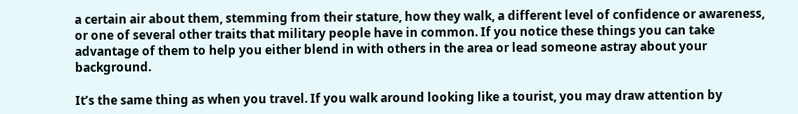a certain air about them, stemming from their stature, how they walk, a different level of confidence or awareness, or one of several other traits that military people have in common. If you notice these things you can take advantage of them to help you either blend in with others in the area or lead someone astray about your background.

It’s the same thing as when you travel. If you walk around looking like a tourist, you may draw attention by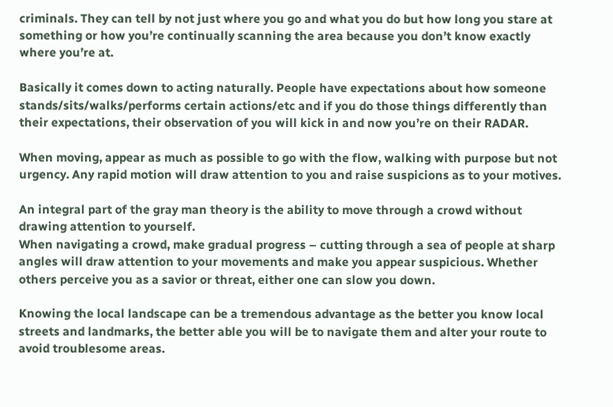criminals. They can tell by not just where you go and what you do but how long you stare at something or how you’re continually scanning the area because you don’t know exactly where you’re at.

Basically it comes down to acting naturally. People have expectations about how someone stands/sits/walks/performs certain actions/etc and if you do those things differently than their expectations, their observation of you will kick in and now you’re on their RADAR.

When moving, appear as much as possible to go with the flow, walking with purpose but not urgency. Any rapid motion will draw attention to you and raise suspicions as to your motives.

An integral part of the gray man theory is the ability to move through a crowd without drawing attention to yourself.
When navigating a crowd, make gradual progress – cutting through a sea of people at sharp angles will draw attention to your movements and make you appear suspicious. Whether others perceive you as a savior or threat, either one can slow you down.

Knowing the local landscape can be a tremendous advantage as the better you know local streets and landmarks, the better able you will be to navigate them and alter your route to avoid troublesome areas.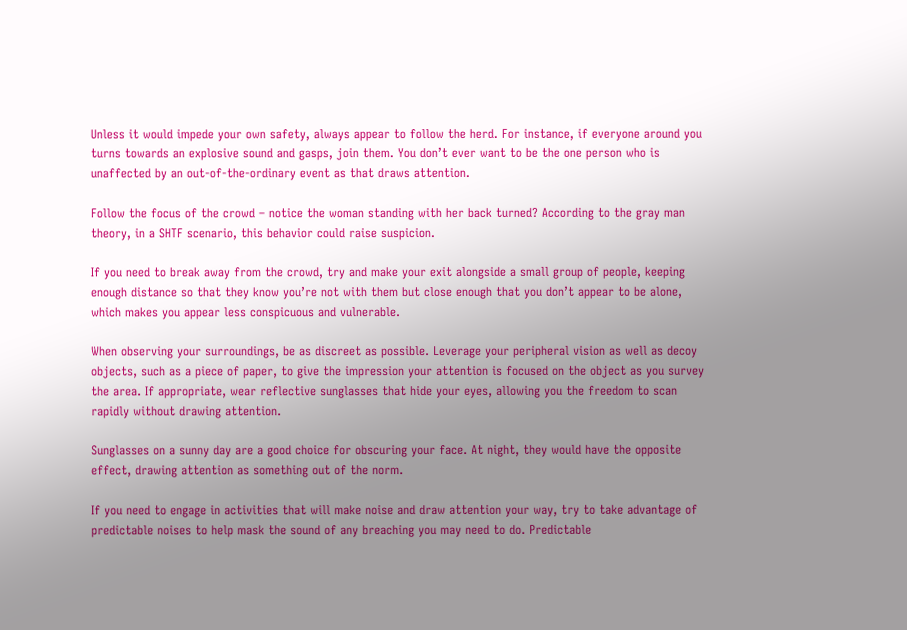Unless it would impede your own safety, always appear to follow the herd. For instance, if everyone around you turns towards an explosive sound and gasps, join them. You don’t ever want to be the one person who is unaffected by an out-of-the-ordinary event as that draws attention.

Follow the focus of the crowd – notice the woman standing with her back turned? According to the gray man theory, in a SHTF scenario, this behavior could raise suspicion.

If you need to break away from the crowd, try and make your exit alongside a small group of people, keeping enough distance so that they know you’re not with them but close enough that you don’t appear to be alone, which makes you appear less conspicuous and vulnerable.

When observing your surroundings, be as discreet as possible. Leverage your peripheral vision as well as decoy objects, such as a piece of paper, to give the impression your attention is focused on the object as you survey the area. If appropriate, wear reflective sunglasses that hide your eyes, allowing you the freedom to scan rapidly without drawing attention.

Sunglasses on a sunny day are a good choice for obscuring your face. At night, they would have the opposite effect, drawing attention as something out of the norm.

If you need to engage in activities that will make noise and draw attention your way, try to take advantage of predictable noises to help mask the sound of any breaching you may need to do. Predictable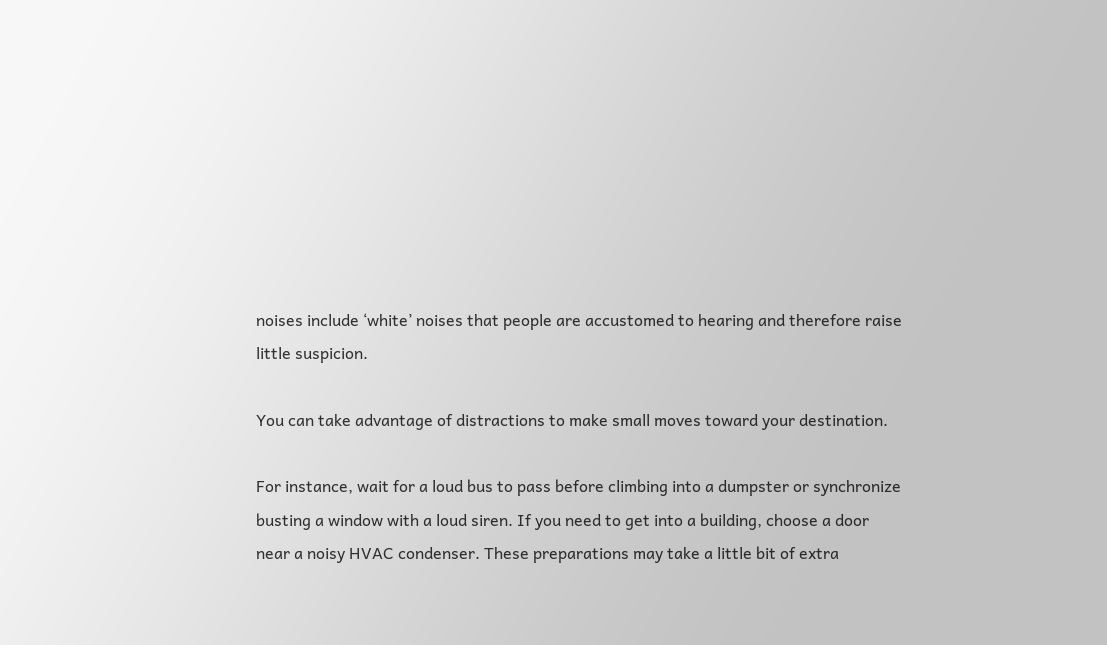noises include ‘white’ noises that people are accustomed to hearing and therefore raise little suspicion.

You can take advantage of distractions to make small moves toward your destination.

For instance, wait for a loud bus to pass before climbing into a dumpster or synchronize busting a window with a loud siren. If you need to get into a building, choose a door near a noisy HVAC condenser. These preparations may take a little bit of extra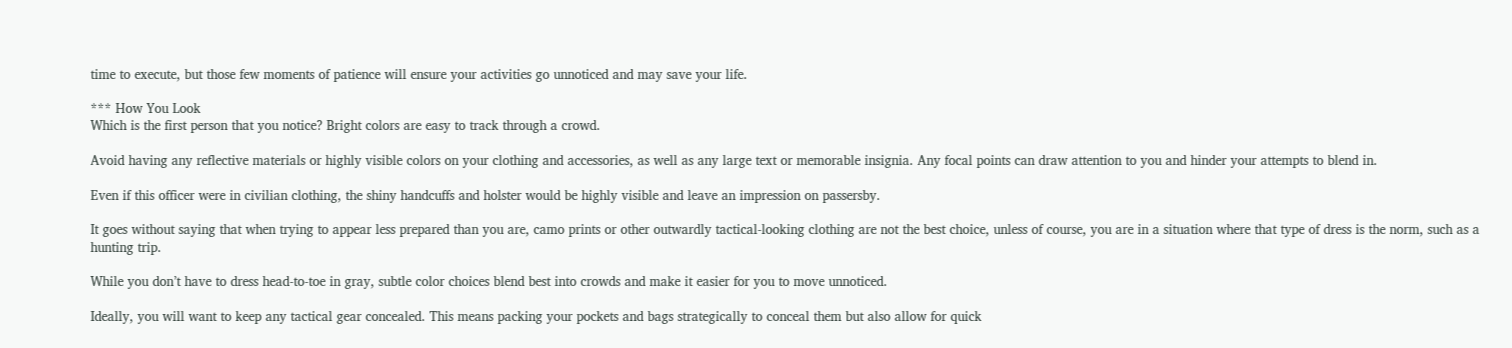time to execute, but those few moments of patience will ensure your activities go unnoticed and may save your life.

*** How You Look
Which is the first person that you notice? Bright colors are easy to track through a crowd.

Avoid having any reflective materials or highly visible colors on your clothing and accessories, as well as any large text or memorable insignia. Any focal points can draw attention to you and hinder your attempts to blend in.

Even if this officer were in civilian clothing, the shiny handcuffs and holster would be highly visible and leave an impression on passersby.

It goes without saying that when trying to appear less prepared than you are, camo prints or other outwardly tactical-looking clothing are not the best choice, unless of course, you are in a situation where that type of dress is the norm, such as a hunting trip.

While you don’t have to dress head-to-toe in gray, subtle color choices blend best into crowds and make it easier for you to move unnoticed.

Ideally, you will want to keep any tactical gear concealed. This means packing your pockets and bags strategically to conceal them but also allow for quick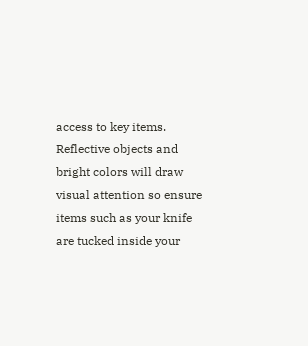access to key items. Reflective objects and bright colors will draw visual attention so ensure items such as your knife are tucked inside your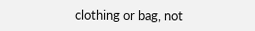clothing or bag, not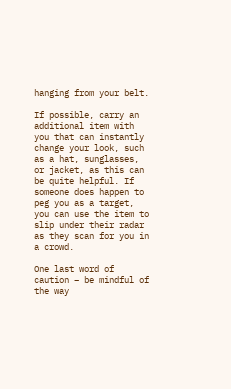hanging from your belt.

If possible, carry an additional item with you that can instantly change your look, such as a hat, sunglasses, or jacket, as this can be quite helpful. If someone does happen to peg you as a target, you can use the item to slip under their radar as they scan for you in a crowd.

One last word of caution – be mindful of the way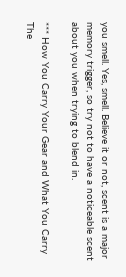you smell. Yes, smell. Believe it or not, scent is a major memory trigger, so try not to have a noticeable scent about you when trying to blend in.

*** How You Carry Your Gear and What You Carry
The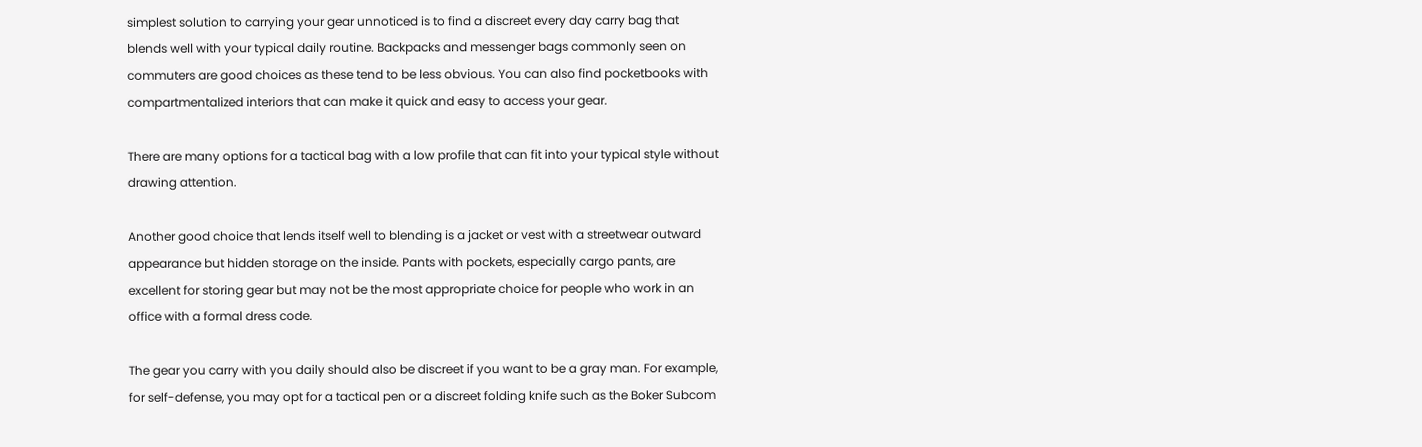simplest solution to carrying your gear unnoticed is to find a discreet every day carry bag that blends well with your typical daily routine. Backpacks and messenger bags commonly seen on commuters are good choices as these tend to be less obvious. You can also find pocketbooks with compartmentalized interiors that can make it quick and easy to access your gear.

There are many options for a tactical bag with a low profile that can fit into your typical style without drawing attention.

Another good choice that lends itself well to blending is a jacket or vest with a streetwear outward appearance but hidden storage on the inside. Pants with pockets, especially cargo pants, are excellent for storing gear but may not be the most appropriate choice for people who work in an office with a formal dress code.

The gear you carry with you daily should also be discreet if you want to be a gray man. For example, for self-defense, you may opt for a tactical pen or a discreet folding knife such as the Boker Subcom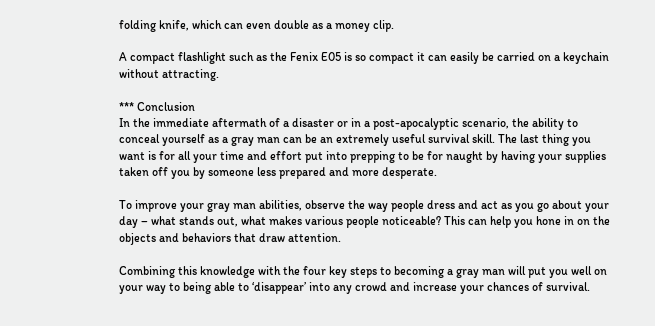folding knife, which can even double as a money clip.

A compact flashlight such as the Fenix E05 is so compact it can easily be carried on a keychain without attracting.

*** Conclusion
In the immediate aftermath of a disaster or in a post-apocalyptic scenario, the ability to conceal yourself as a gray man can be an extremely useful survival skill. The last thing you want is for all your time and effort put into prepping to be for naught by having your supplies taken off you by someone less prepared and more desperate.

To improve your gray man abilities, observe the way people dress and act as you go about your day – what stands out, what makes various people noticeable? This can help you hone in on the objects and behaviors that draw attention.

Combining this knowledge with the four key steps to becoming a gray man will put you well on your way to being able to ‘disappear’ into any crowd and increase your chances of survival.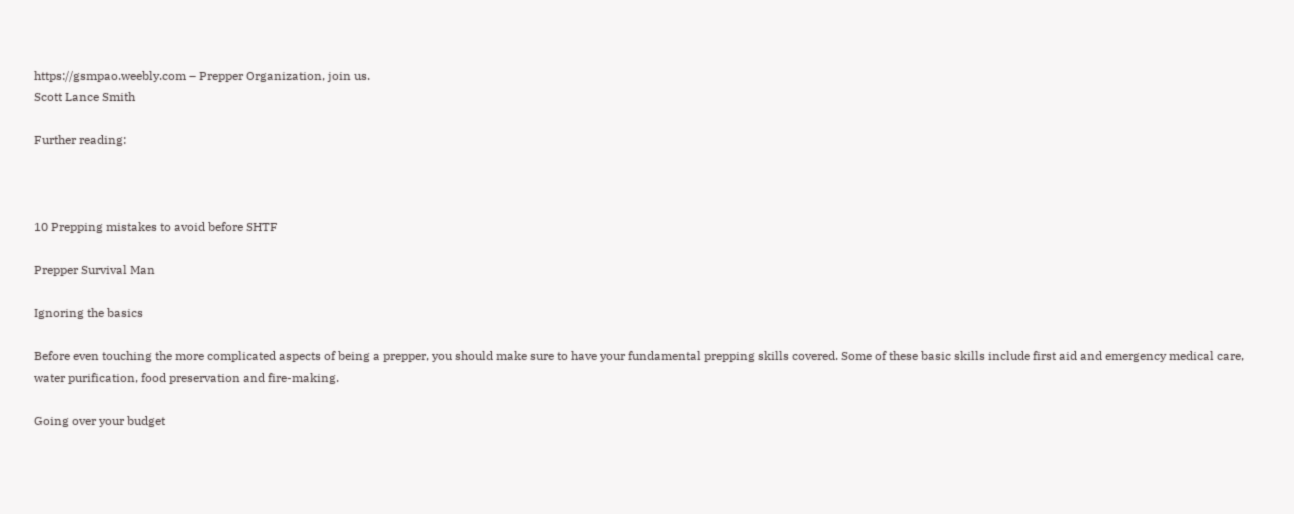https://gsmpao.weebly.com – Prepper Organization, join us.
Scott Lance Smith

Further reading:



10 Prepping mistakes to avoid before SHTF

Prepper Survival Man

Ignoring the basics

Before even touching the more complicated aspects of being a prepper, you should make sure to have your fundamental prepping skills covered. Some of these basic skills include first aid and emergency medical care, water purification, food preservation and fire-making.

Going over your budget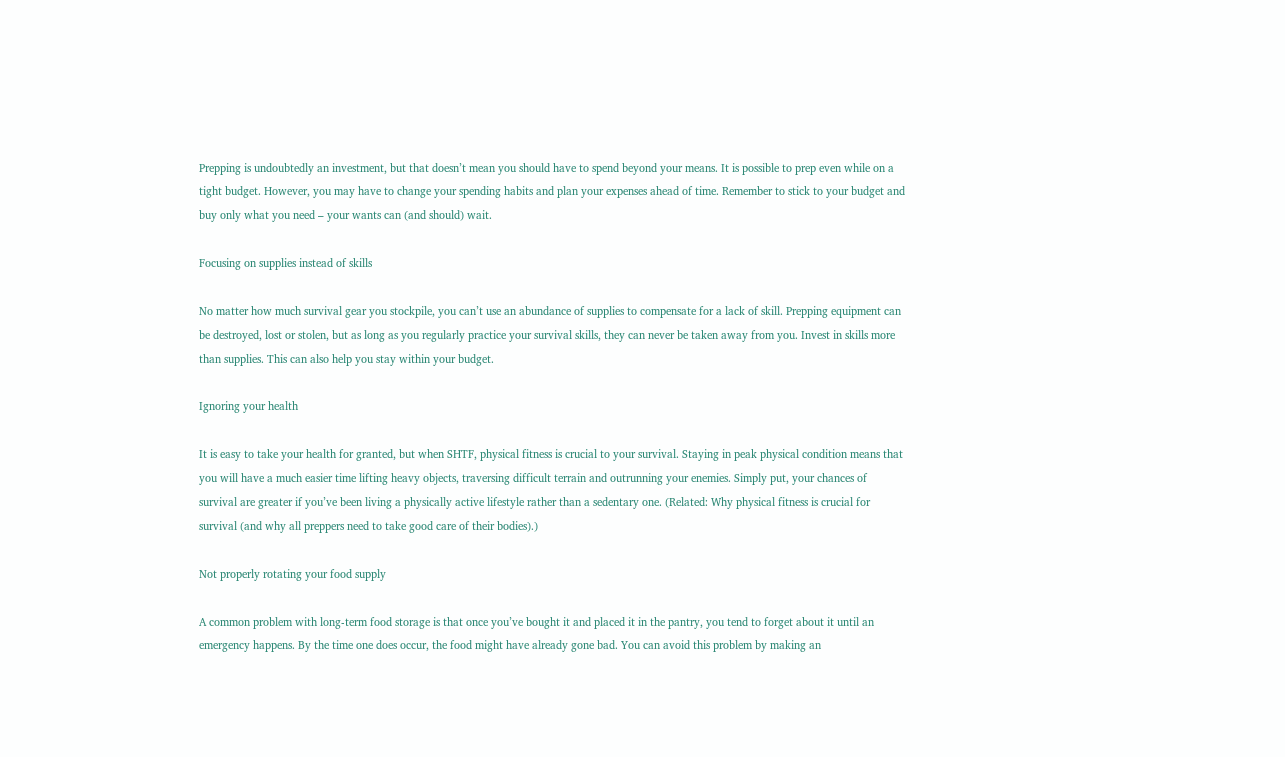Prepping is undoubtedly an investment, but that doesn’t mean you should have to spend beyond your means. It is possible to prep even while on a tight budget. However, you may have to change your spending habits and plan your expenses ahead of time. Remember to stick to your budget and buy only what you need – your wants can (and should) wait.

Focusing on supplies instead of skills

No matter how much survival gear you stockpile, you can’t use an abundance of supplies to compensate for a lack of skill. Prepping equipment can be destroyed, lost or stolen, but as long as you regularly practice your survival skills, they can never be taken away from you. Invest in skills more than supplies. This can also help you stay within your budget.

Ignoring your health

It is easy to take your health for granted, but when SHTF, physical fitness is crucial to your survival. Staying in peak physical condition means that you will have a much easier time lifting heavy objects, traversing difficult terrain and outrunning your enemies. Simply put, your chances of survival are greater if you’ve been living a physically active lifestyle rather than a sedentary one. (Related: Why physical fitness is crucial for survival (and why all preppers need to take good care of their bodies).)

Not properly rotating your food supply

A common problem with long-term food storage is that once you’ve bought it and placed it in the pantry, you tend to forget about it until an emergency happens. By the time one does occur, the food might have already gone bad. You can avoid this problem by making an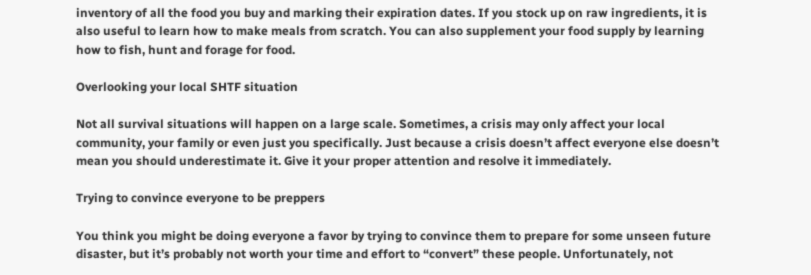inventory of all the food you buy and marking their expiration dates. If you stock up on raw ingredients, it is also useful to learn how to make meals from scratch. You can also supplement your food supply by learning how to fish, hunt and forage for food.

Overlooking your local SHTF situation

Not all survival situations will happen on a large scale. Sometimes, a crisis may only affect your local community, your family or even just you specifically. Just because a crisis doesn’t affect everyone else doesn’t mean you should underestimate it. Give it your proper attention and resolve it immediately.

Trying to convince everyone to be preppers

You think you might be doing everyone a favor by trying to convince them to prepare for some unseen future disaster, but it’s probably not worth your time and effort to “convert” these people. Unfortunately, not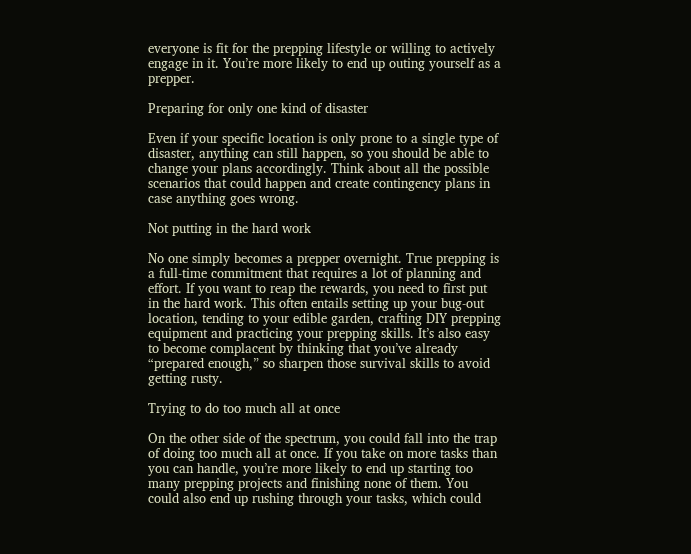everyone is fit for the prepping lifestyle or willing to actively engage in it. You’re more likely to end up outing yourself as a prepper.

Preparing for only one kind of disaster

Even if your specific location is only prone to a single type of disaster, anything can still happen, so you should be able to change your plans accordingly. Think about all the possible scenarios that could happen and create contingency plans in case anything goes wrong.

Not putting in the hard work

No one simply becomes a prepper overnight. True prepping is a full-time commitment that requires a lot of planning and effort. If you want to reap the rewards, you need to first put in the hard work. This often entails setting up your bug-out location, tending to your edible garden, crafting DIY prepping equipment and practicing your prepping skills. It’s also easy to become complacent by thinking that you’ve already “prepared enough,” so sharpen those survival skills to avoid getting rusty.

Trying to do too much all at once

On the other side of the spectrum, you could fall into the trap of doing too much all at once. If you take on more tasks than you can handle, you’re more likely to end up starting too many prepping projects and finishing none of them. You could also end up rushing through your tasks, which could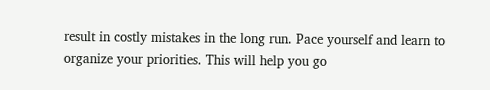result in costly mistakes in the long run. Pace yourself and learn to organize your priorities. This will help you go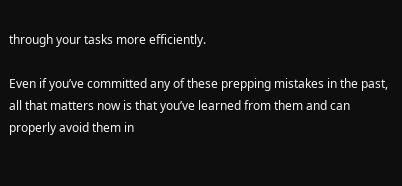through your tasks more efficiently.

Even if you’ve committed any of these prepping mistakes in the past, all that matters now is that you’ve learned from them and can properly avoid them in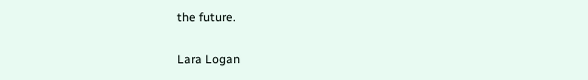the future.


Lara Logan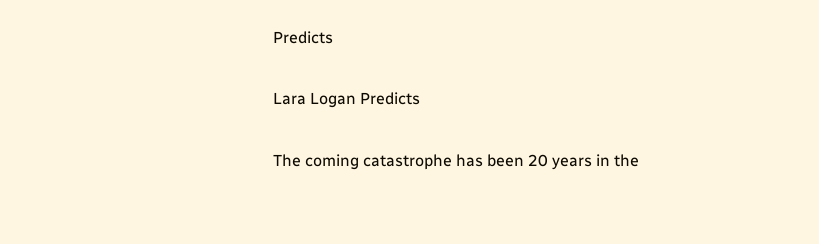Predicts

Lara Logan Predicts

The coming catastrophe has been 20 years in the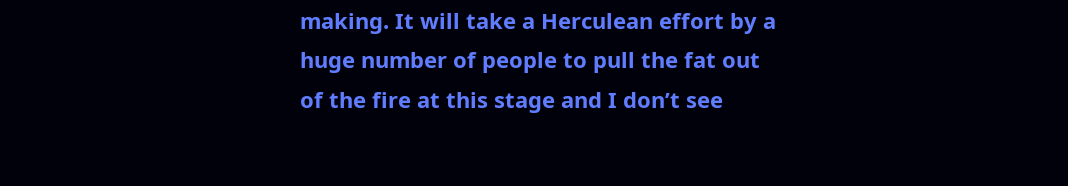making. It will take a Herculean effort by a huge number of people to pull the fat out of the fire at this stage and I don’t see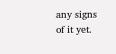any signs of it yet.